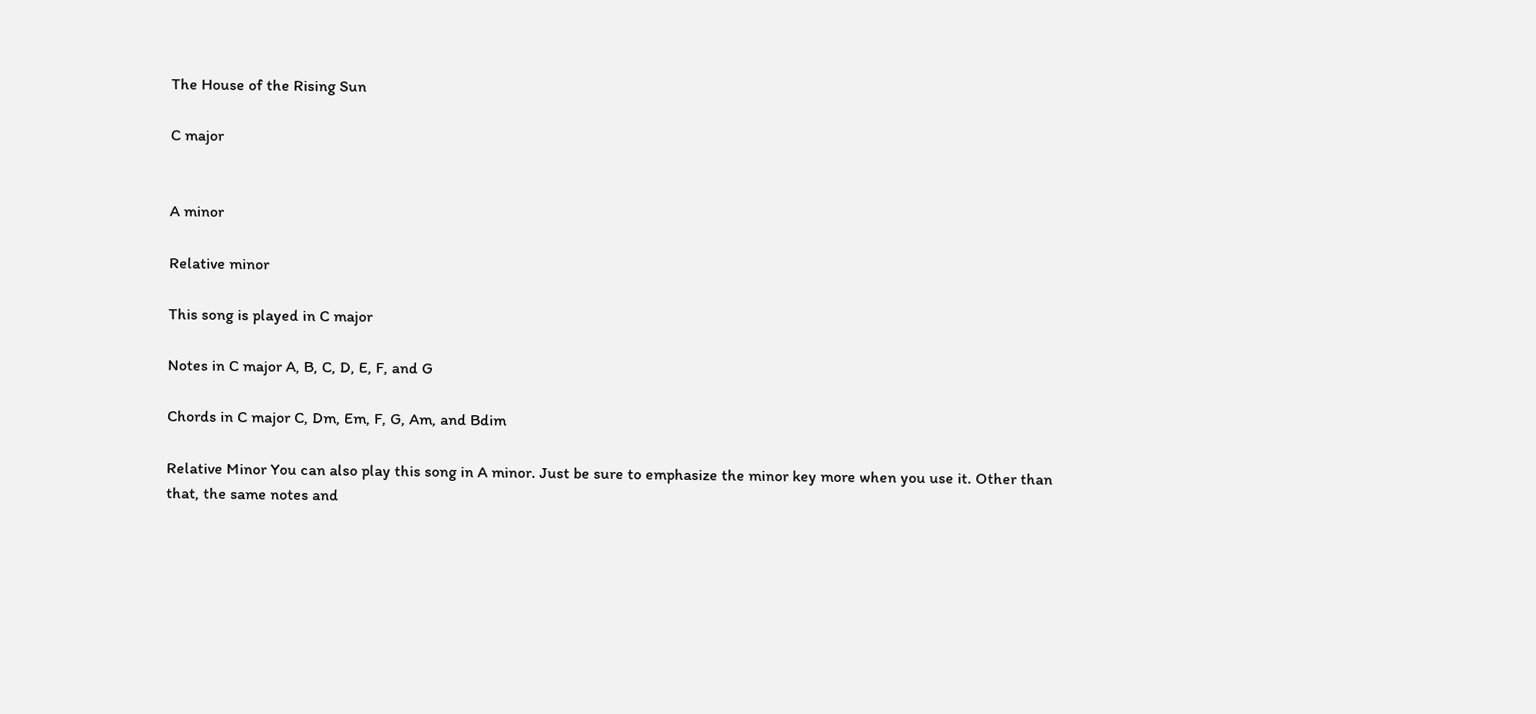The House of the Rising Sun

C major


A minor

Relative minor

This song is played in C major

Notes in C major A, B, C, D, E, F, and G

Chords in C major C, Dm, Em, F, G, Am, and Bdim

Relative Minor You can also play this song in A minor. Just be sure to emphasize the minor key more when you use it. Other than that, the same notes and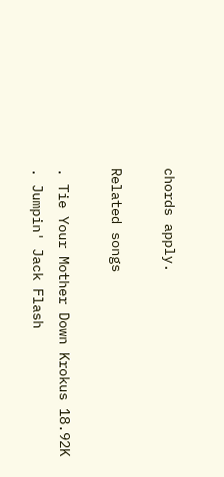chords apply.

Related songs

. Tie Your Mother Down Krokus 18.92K
. Jumpin' Jack Flash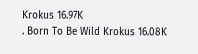Krokus 16.97K
. Born To Be Wild Krokus 16.08K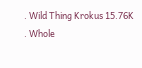. Wild Thing Krokus 15.76K
. Whole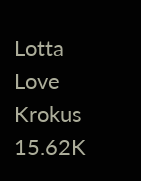Lotta Love Krokus 15.62K